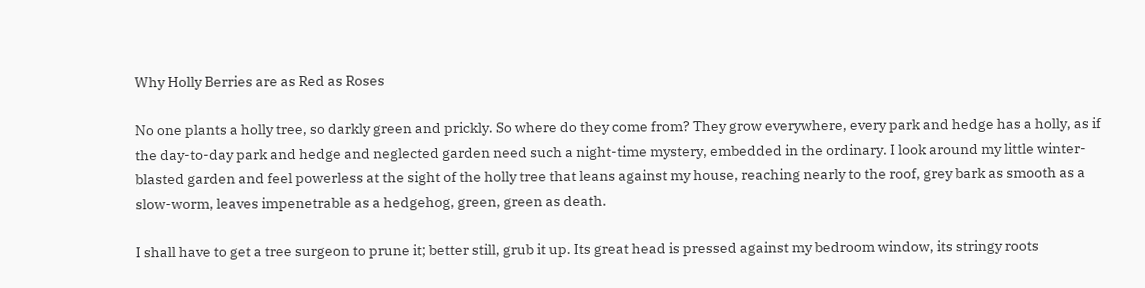Why Holly Berries are as Red as Roses

No one plants a holly tree, so darkly green and prickly. So where do they come from? They grow everywhere, every park and hedge has a holly, as if the day-to-day park and hedge and neglected garden need such a night-time mystery, embedded in the ordinary. I look around my little winter-blasted garden and feel powerless at the sight of the holly tree that leans against my house, reaching nearly to the roof, grey bark as smooth as a slow-worm, leaves impenetrable as a hedgehog, green, green as death.

I shall have to get a tree surgeon to prune it; better still, grub it up. Its great head is pressed against my bedroom window, its stringy roots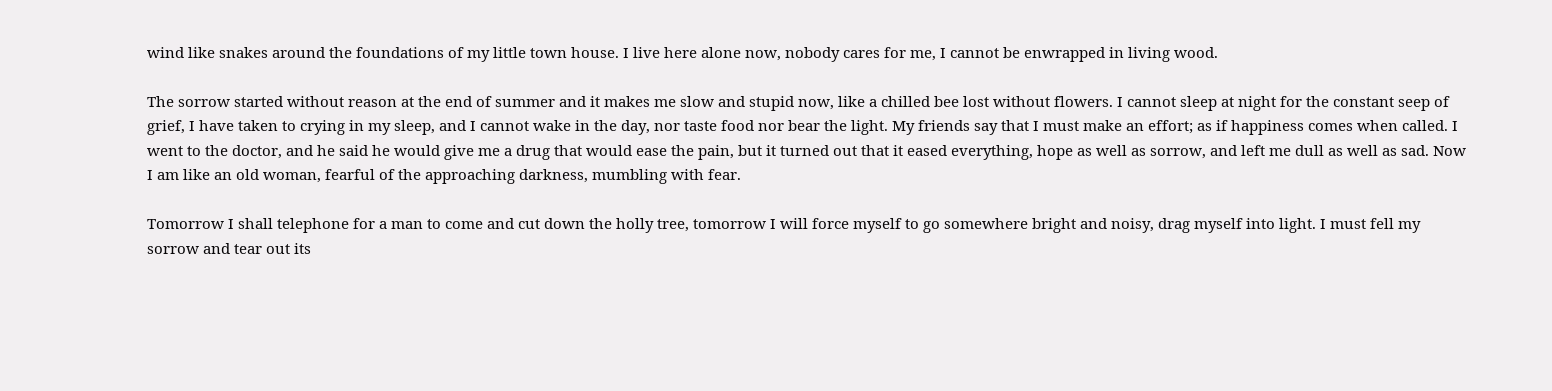wind like snakes around the foundations of my little town house. I live here alone now, nobody cares for me, I cannot be enwrapped in living wood.

The sorrow started without reason at the end of summer and it makes me slow and stupid now, like a chilled bee lost without flowers. I cannot sleep at night for the constant seep of grief, I have taken to crying in my sleep, and I cannot wake in the day, nor taste food nor bear the light. My friends say that I must make an effort; as if happiness comes when called. I went to the doctor, and he said he would give me a drug that would ease the pain, but it turned out that it eased everything, hope as well as sorrow, and left me dull as well as sad. Now I am like an old woman, fearful of the approaching darkness, mumbling with fear.

Tomorrow I shall telephone for a man to come and cut down the holly tree, tomorrow I will force myself to go somewhere bright and noisy, drag myself into light. I must fell my sorrow and tear out its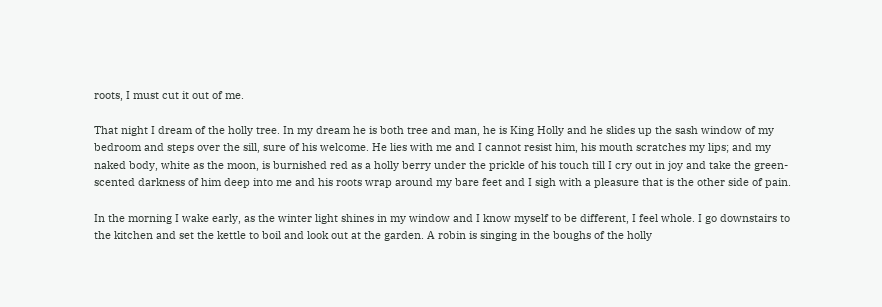roots, I must cut it out of me.

That night I dream of the holly tree. In my dream he is both tree and man, he is King Holly and he slides up the sash window of my bedroom and steps over the sill, sure of his welcome. He lies with me and I cannot resist him, his mouth scratches my lips; and my naked body, white as the moon, is burnished red as a holly berry under the prickle of his touch till I cry out in joy and take the green-scented darkness of him deep into me and his roots wrap around my bare feet and I sigh with a pleasure that is the other side of pain.

In the morning I wake early, as the winter light shines in my window and I know myself to be different, I feel whole. I go downstairs to the kitchen and set the kettle to boil and look out at the garden. A robin is singing in the boughs of the holly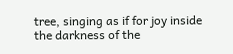tree, singing as if for joy inside the darkness of the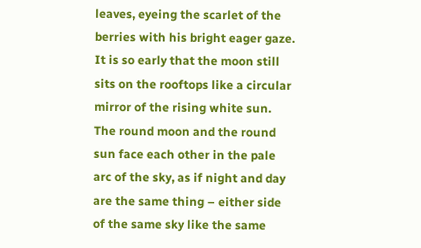leaves, eyeing the scarlet of the berries with his bright eager gaze. It is so early that the moon still sits on the rooftops like a circular mirror of the rising white sun. The round moon and the round sun face each other in the pale arc of the sky, as if night and day are the same thing – either side of the same sky like the same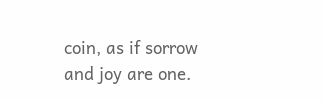coin, as if sorrow and joy are one.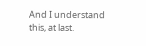And I understand this, at last.